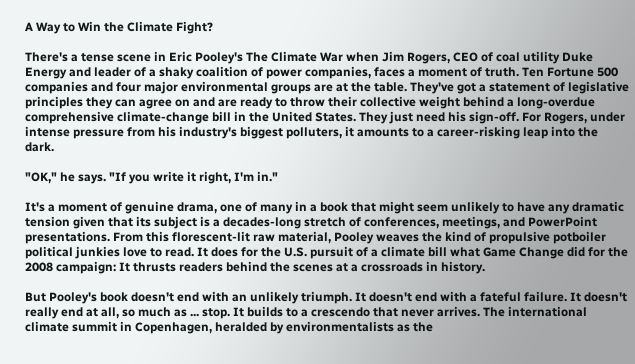A Way to Win the Climate Fight?

There's a tense scene in Eric Pooley's The Climate War when Jim Rogers, CEO of coal utility Duke Energy and leader of a shaky coalition of power companies, faces a moment of truth. Ten Fortune 500 companies and four major environmental groups are at the table. They've got a statement of legislative principles they can agree on and are ready to throw their collective weight behind a long-overdue comprehensive climate-change bill in the United States. They just need his sign-off. For Rogers, under intense pressure from his industry's biggest polluters, it amounts to a career-risking leap into the dark.

"OK," he says. "If you write it right, I'm in."

It's a moment of genuine drama, one of many in a book that might seem unlikely to have any dramatic tension given that its subject is a decades-long stretch of conferences, meetings, and PowerPoint presentations. From this florescent-lit raw material, Pooley weaves the kind of propulsive potboiler political junkies love to read. It does for the U.S. pursuit of a climate bill what Game Change did for the 2008 campaign: It thrusts readers behind the scenes at a crossroads in history.

But Pooley's book doesn't end with an unlikely triumph. It doesn't end with a fateful failure. It doesn't really end at all, so much as ... stop. It builds to a crescendo that never arrives. The international climate summit in Copenhagen, heralded by environmentalists as the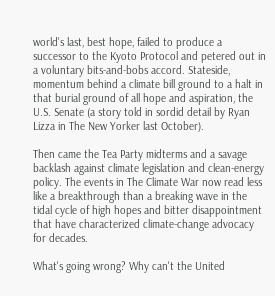world's last, best hope, failed to produce a successor to the Kyoto Protocol and petered out in a voluntary bits-and-bobs accord. Stateside, momentum behind a climate bill ground to a halt in that burial ground of all hope and aspiration, the U.S. Senate (a story told in sordid detail by Ryan Lizza in The New Yorker last October).

Then came the Tea Party midterms and a savage backlash against climate legislation and clean-energy policy. The events in The Climate War now read less like a breakthrough than a breaking wave in the tidal cycle of high hopes and bitter disappointment that have characterized climate-change advocacy for decades.

What's going wrong? Why can't the United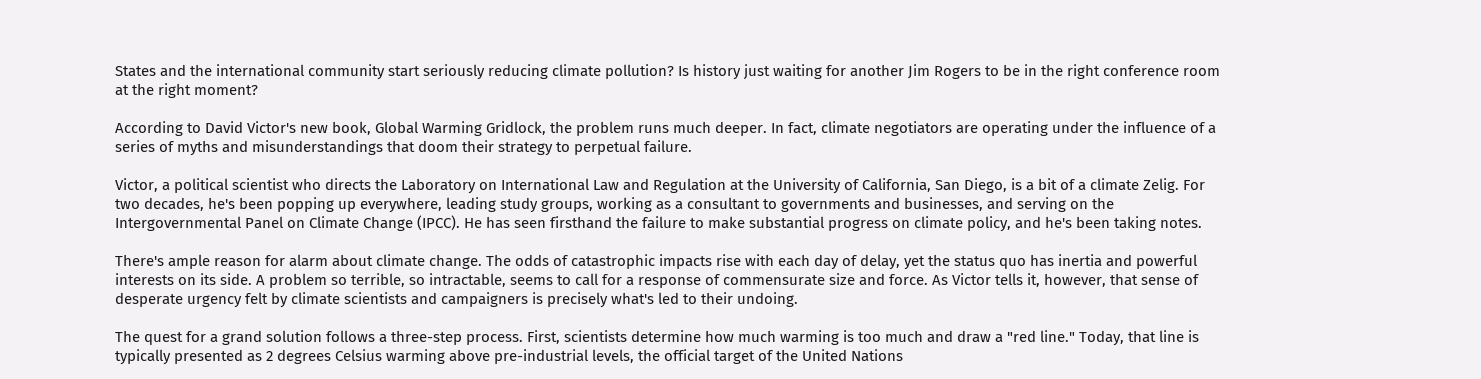States and the international community start seriously reducing climate pollution? Is history just waiting for another Jim Rogers to be in the right conference room at the right moment?

According to David Victor's new book, Global Warming Gridlock, the problem runs much deeper. In fact, climate negotiators are operating under the influence of a series of myths and misunderstandings that doom their strategy to perpetual failure.

Victor, a political scientist who directs the Laboratory on International Law and Regulation at the University of California, San Diego, is a bit of a climate Zelig. For two decades, he's been popping up everywhere, leading study groups, working as a consultant to governments and businesses, and serving on the Intergovernmental Panel on Climate Change (IPCC). He has seen firsthand the failure to make substantial progress on climate policy, and he's been taking notes.

There's ample reason for alarm about climate change. The odds of catastrophic impacts rise with each day of delay, yet the status quo has inertia and powerful interests on its side. A problem so terrible, so intractable, seems to call for a response of commensurate size and force. As Victor tells it, however, that sense of desperate urgency felt by climate scientists and campaigners is precisely what's led to their undoing.

The quest for a grand solution follows a three-step process. First, scientists determine how much warming is too much and draw a "red line." Today, that line is typically presented as 2 degrees Celsius warming above pre-industrial levels, the official target of the United Nations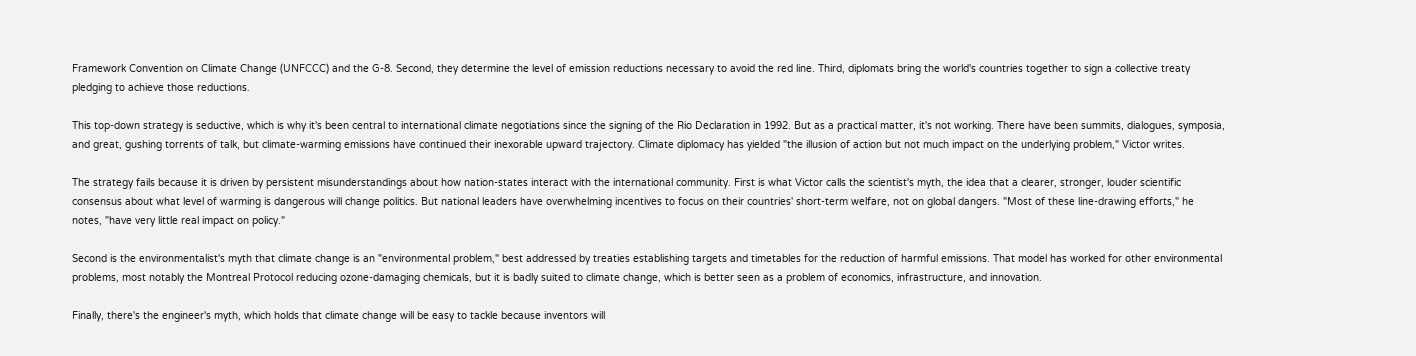Framework Convention on Climate Change (UNFCCC) and the G-8. Second, they determine the level of emission reductions necessary to avoid the red line. Third, diplomats bring the world's countries together to sign a collective treaty pledging to achieve those reductions.

This top-down strategy is seductive, which is why it's been central to international climate negotiations since the signing of the Rio Declaration in 1992. But as a practical matter, it's not working. There have been summits, dialogues, symposia, and great, gushing torrents of talk, but climate-warming emissions have continued their inexorable upward trajectory. Climate diplomacy has yielded "the illusion of action but not much impact on the underlying problem," Victor writes.

The strategy fails because it is driven by persistent misunderstandings about how nation-states interact with the international community. First is what Victor calls the scientist's myth, the idea that a clearer, stronger, louder scientific consensus about what level of warming is dangerous will change politics. But national leaders have overwhelming incentives to focus on their countries' short-term welfare, not on global dangers. "Most of these line-drawing efforts," he notes, "have very little real impact on policy."

Second is the environmentalist's myth that climate change is an "environmental problem," best addressed by treaties establishing targets and timetables for the reduction of harmful emissions. That model has worked for other environmental problems, most notably the Montreal Protocol reducing ozone-damaging chemicals, but it is badly suited to climate change, which is better seen as a problem of economics, infrastructure, and innovation.

Finally, there's the engineer's myth, which holds that climate change will be easy to tackle because inventors will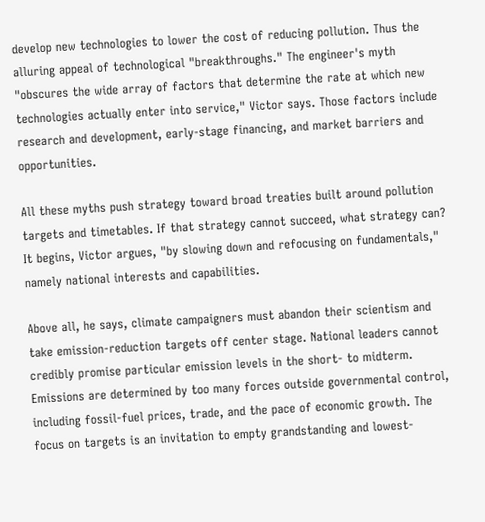develop new technologies to lower the cost of reducing pollution. Thus the alluring appeal of technological "breakthroughs." The engineer's myth "obscures the wide array of factors that determine the rate at which new technologies actually enter into service," Victor says. Those factors include research and development, early-stage financing, and market barriers and opportunities.

All these myths push strategy toward broad treaties built around pollution targets and timetables. If that strategy cannot succeed, what strategy can? It begins, Victor argues, "by slowing down and refocusing on fundamentals," namely national interests and capabilities.

Above all, he says, climate campaigners must abandon their scientism and take emission-reduction targets off center stage. National leaders cannot credibly promise particular emission levels in the short- to midterm. Emissions are determined by too many forces outside governmental control, including fossil-fuel prices, trade, and the pace of economic growth. The focus on targets is an invitation to empty grandstanding and lowest-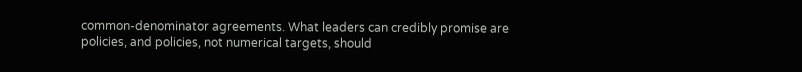common-denominator agreements. What leaders can credibly promise are policies, and policies, not numerical targets, should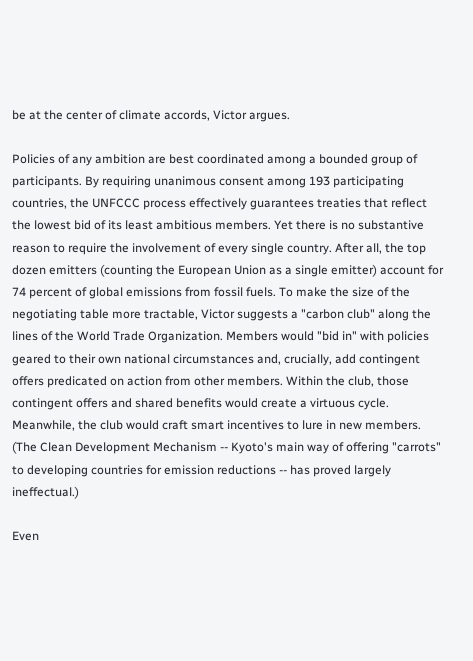be at the center of climate accords, Victor argues.

Policies of any ambition are best coordinated among a bounded group of participants. By requiring unanimous consent among 193 participating countries, the UNFCCC process effectively guarantees treaties that reflect the lowest bid of its least ambitious members. Yet there is no substantive reason to require the involvement of every single country. After all, the top dozen emitters (counting the European Union as a single emitter) account for 74 percent of global emissions from fossil fuels. To make the size of the negotiating table more tractable, Victor suggests a "carbon club" along the lines of the World Trade Organization. Members would "bid in" with policies geared to their own national circumstances and, crucially, add contingent offers predicated on action from other members. Within the club, those contingent offers and shared benefits would create a virtuous cycle. Meanwhile, the club would craft smart incentives to lure in new members. (The Clean Development Mechanism -- Kyoto's main way of offering "carrots" to developing countries for emission reductions -- has proved largely ineffectual.)

Even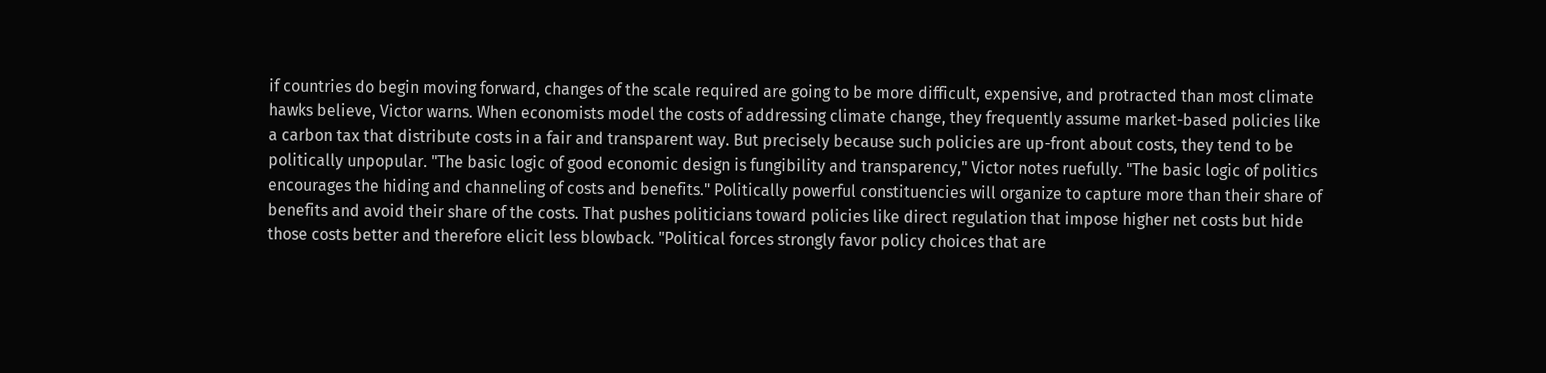if countries do begin moving forward, changes of the scale required are going to be more difficult, expensive, and protracted than most climate hawks believe, Victor warns. When economists model the costs of addressing climate change, they frequently assume market-based policies like a carbon tax that distribute costs in a fair and transparent way. But precisely because such policies are up-front about costs, they tend to be politically unpopular. "The basic logic of good economic design is fungibility and transparency," Victor notes ruefully. "The basic logic of politics encourages the hiding and channeling of costs and benefits." Politically powerful constituencies will organize to capture more than their share of benefits and avoid their share of the costs. That pushes politicians toward policies like direct regulation that impose higher net costs but hide those costs better and therefore elicit less blowback. "Political forces strongly favor policy choices that are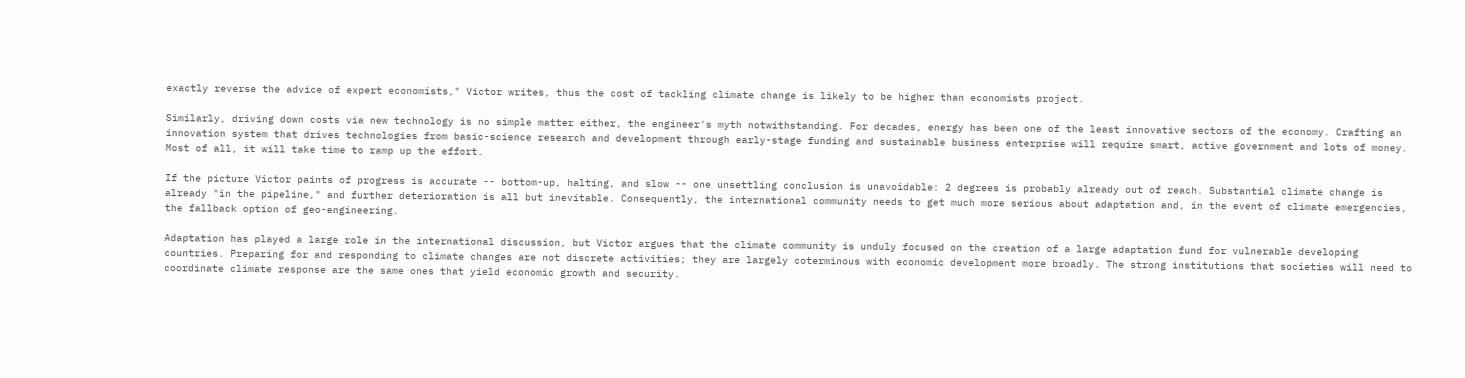exactly reverse the advice of expert economists," Victor writes, thus the cost of tackling climate change is likely to be higher than economists project.

Similarly, driving down costs via new technology is no simple matter either, the engineer's myth notwithstanding. For decades, energy has been one of the least innovative sectors of the economy. Crafting an innovation system that drives technologies from basic-science research and development through early-stage funding and sustainable business enterprise will require smart, active government and lots of money. Most of all, it will take time to ramp up the effort.

If the picture Victor paints of progress is accurate -- bottom-up, halting, and slow -- one unsettling conclusion is unavoidable: 2 degrees is probably already out of reach. Substantial climate change is already "in the pipeline," and further deterioration is all but inevitable. Consequently, the international community needs to get much more serious about adaptation and, in the event of climate emergencies, the fallback option of geo-engineering.

Adaptation has played a large role in the international discussion, but Victor argues that the climate community is unduly focused on the creation of a large adaptation fund for vulnerable developing countries. Preparing for and responding to climate changes are not discrete activities; they are largely coterminous with economic development more broadly. The strong institutions that societies will need to coordinate climate response are the same ones that yield economic growth and security.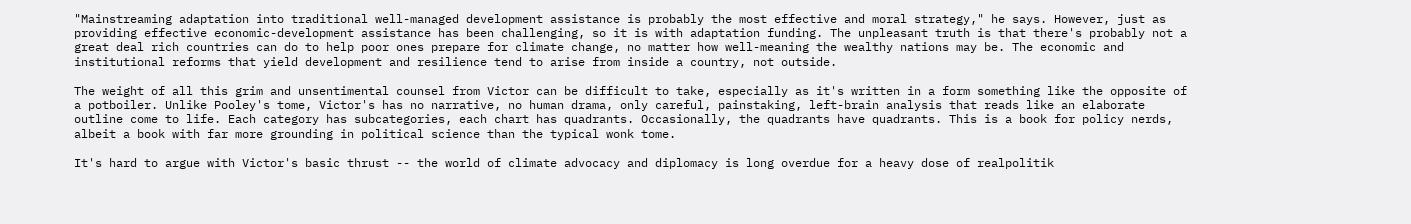"Mainstreaming adaptation into traditional well-managed development assistance is probably the most effective and moral strategy," he says. However, just as providing effective economic-development assistance has been challenging, so it is with adaptation funding. The unpleasant truth is that there's probably not a great deal rich countries can do to help poor ones prepare for climate change, no matter how well-meaning the wealthy nations may be. The economic and institutional reforms that yield development and resilience tend to arise from inside a country, not outside.

The weight of all this grim and unsentimental counsel from Victor can be difficult to take, especially as it's written in a form something like the opposite of a potboiler. Unlike Pooley's tome, Victor's has no narrative, no human drama, only careful, painstaking, left-brain analysis that reads like an elaborate outline come to life. Each category has subcategories, each chart has quadrants. Occasionally, the quadrants have quadrants. This is a book for policy nerds, albeit a book with far more grounding in political science than the typical wonk tome.

It's hard to argue with Victor's basic thrust -- the world of climate advocacy and diplomacy is long overdue for a heavy dose of realpolitik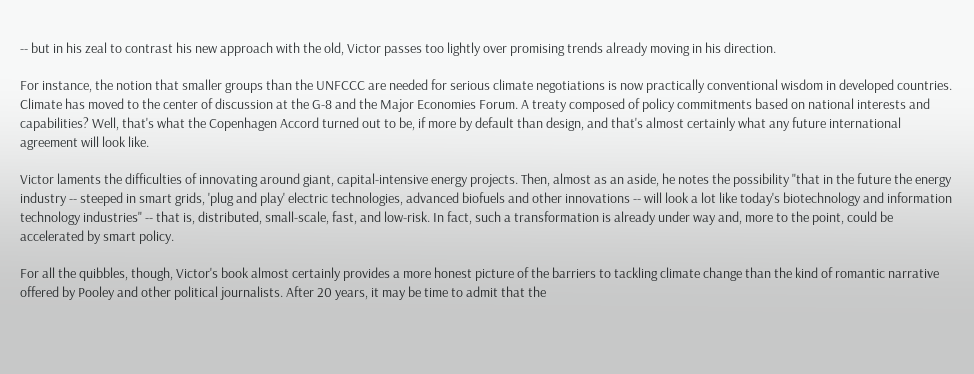-- but in his zeal to contrast his new approach with the old, Victor passes too lightly over promising trends already moving in his direction.

For instance, the notion that smaller groups than the UNFCCC are needed for serious climate negotiations is now practically conventional wisdom in developed countries. Climate has moved to the center of discussion at the G-8 and the Major Economies Forum. A treaty composed of policy commitments based on national interests and capabilities? Well, that's what the Copenhagen Accord turned out to be, if more by default than design, and that's almost certainly what any future international agreement will look like.

Victor laments the difficulties of innovating around giant, capital-intensive energy projects. Then, almost as an aside, he notes the possibility "that in the future the energy industry -- steeped in smart grids, 'plug and play' electric technologies, advanced biofuels and other innovations -- will look a lot like today's biotechnology and information technology industries" -- that is, distributed, small-scale, fast, and low-risk. In fact, such a transformation is already under way and, more to the point, could be accelerated by smart policy.

For all the quibbles, though, Victor's book almost certainly provides a more honest picture of the barriers to tackling climate change than the kind of romantic narrative offered by Pooley and other political journalists. After 20 years, it may be time to admit that the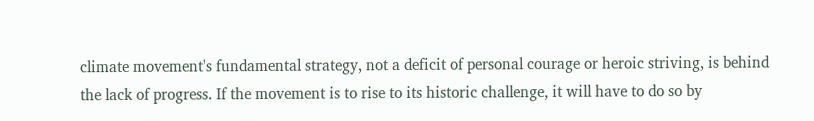climate movement's fundamental strategy, not a deficit of personal courage or heroic striving, is behind the lack of progress. If the movement is to rise to its historic challenge, it will have to do so by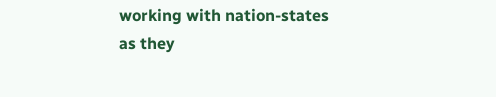working with nation-states as they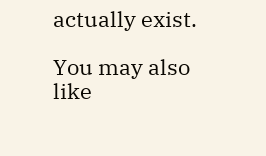actually exist.

You may also like